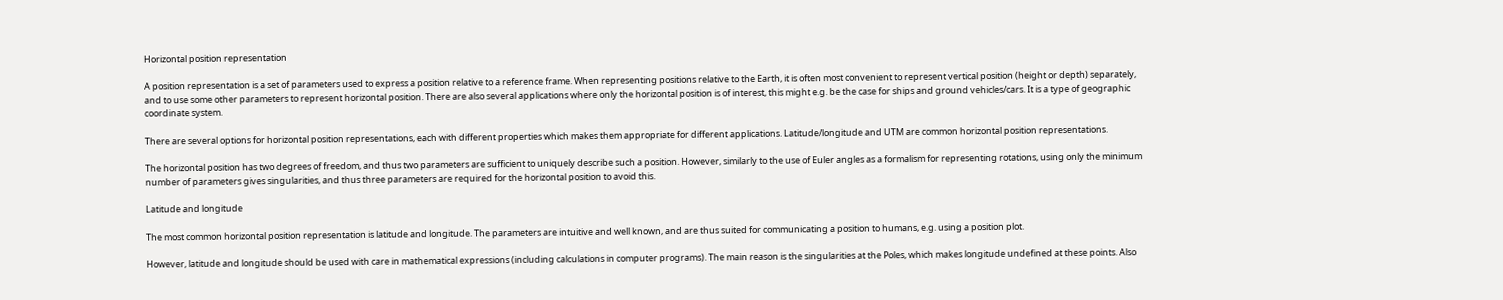Horizontal position representation

A position representation is a set of parameters used to express a position relative to a reference frame. When representing positions relative to the Earth, it is often most convenient to represent vertical position (height or depth) separately, and to use some other parameters to represent horizontal position. There are also several applications where only the horizontal position is of interest, this might e.g. be the case for ships and ground vehicles/cars. It is a type of geographic coordinate system.

There are several options for horizontal position representations, each with different properties which makes them appropriate for different applications. Latitude/longitude and UTM are common horizontal position representations.

The horizontal position has two degrees of freedom, and thus two parameters are sufficient to uniquely describe such a position. However, similarly to the use of Euler angles as a formalism for representing rotations, using only the minimum number of parameters gives singularities, and thus three parameters are required for the horizontal position to avoid this.

Latitude and longitude

The most common horizontal position representation is latitude and longitude. The parameters are intuitive and well known, and are thus suited for communicating a position to humans, e.g. using a position plot.

However, latitude and longitude should be used with care in mathematical expressions (including calculations in computer programs). The main reason is the singularities at the Poles, which makes longitude undefined at these points. Also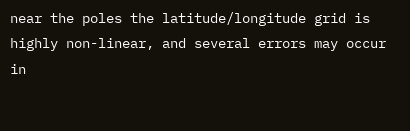near the poles the latitude/longitude grid is highly non-linear, and several errors may occur in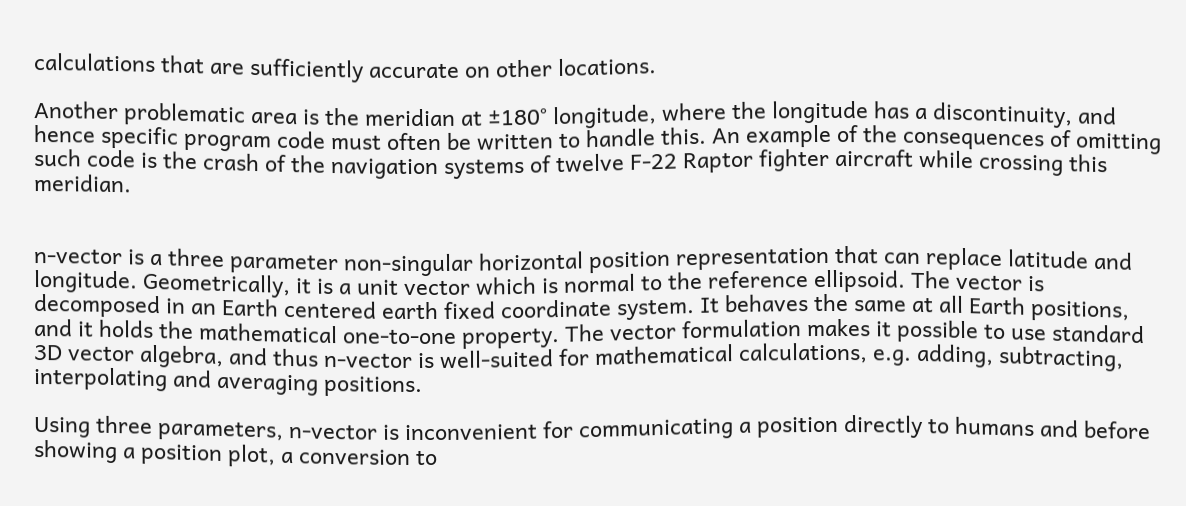calculations that are sufficiently accurate on other locations.

Another problematic area is the meridian at ±180° longitude, where the longitude has a discontinuity, and hence specific program code must often be written to handle this. An example of the consequences of omitting such code is the crash of the navigation systems of twelve F-22 Raptor fighter aircraft while crossing this meridian.


n-vector is a three parameter non-singular horizontal position representation that can replace latitude and longitude. Geometrically, it is a unit vector which is normal to the reference ellipsoid. The vector is decomposed in an Earth centered earth fixed coordinate system. It behaves the same at all Earth positions, and it holds the mathematical one-to-one property. The vector formulation makes it possible to use standard 3D vector algebra, and thus n-vector is well-suited for mathematical calculations, e.g. adding, subtracting, interpolating and averaging positions.

Using three parameters, n-vector is inconvenient for communicating a position directly to humans and before showing a position plot, a conversion to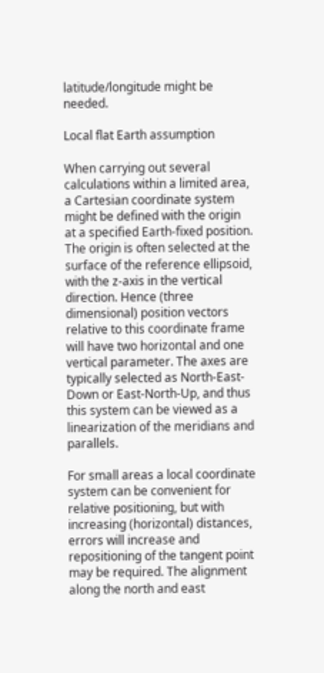latitude/longitude might be needed.

Local flat Earth assumption

When carrying out several calculations within a limited area, a Cartesian coordinate system might be defined with the origin at a specified Earth-fixed position. The origin is often selected at the surface of the reference ellipsoid, with the z-axis in the vertical direction. Hence (three dimensional) position vectors relative to this coordinate frame will have two horizontal and one vertical parameter. The axes are typically selected as North-East-Down or East-North-Up, and thus this system can be viewed as a linearization of the meridians and parallels.

For small areas a local coordinate system can be convenient for relative positioning, but with increasing (horizontal) distances, errors will increase and repositioning of the tangent point may be required. The alignment along the north and east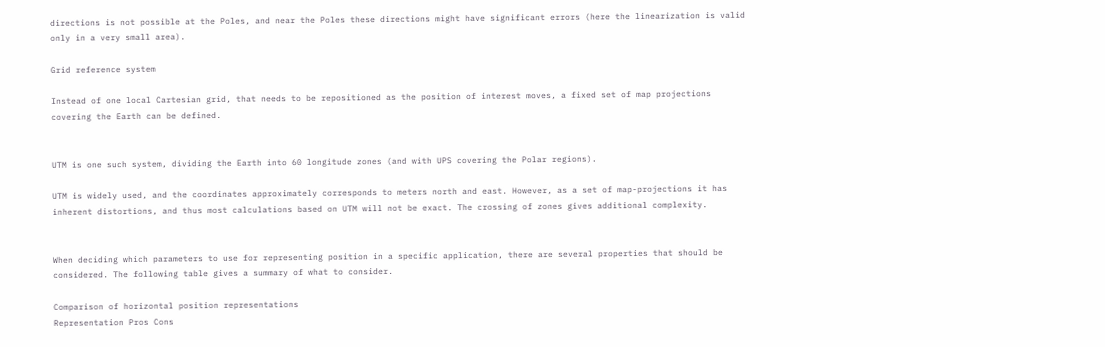directions is not possible at the Poles, and near the Poles these directions might have significant errors (here the linearization is valid only in a very small area).

Grid reference system

Instead of one local Cartesian grid, that needs to be repositioned as the position of interest moves, a fixed set of map projections covering the Earth can be defined.


UTM is one such system, dividing the Earth into 60 longitude zones (and with UPS covering the Polar regions).

UTM is widely used, and the coordinates approximately corresponds to meters north and east. However, as a set of map-projections it has inherent distortions, and thus most calculations based on UTM will not be exact. The crossing of zones gives additional complexity.


When deciding which parameters to use for representing position in a specific application, there are several properties that should be considered. The following table gives a summary of what to consider.

Comparison of horizontal position representations
Representation Pros Cons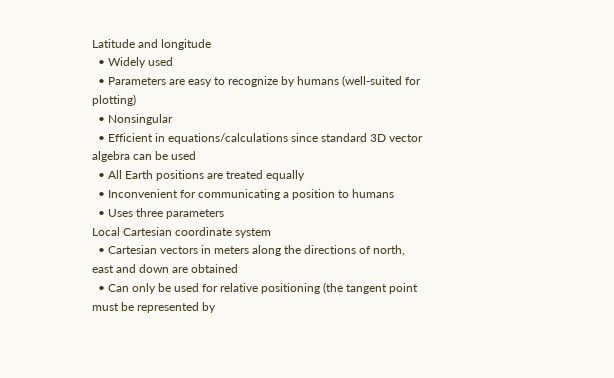Latitude and longitude
  • Widely used
  • Parameters are easy to recognize by humans (well-suited for plotting)
  • Nonsingular
  • Efficient in equations/calculations since standard 3D vector algebra can be used
  • All Earth positions are treated equally
  • Inconvenient for communicating a position to humans
  • Uses three parameters
Local Cartesian coordinate system
  • Cartesian vectors in meters along the directions of north, east and down are obtained
  • Can only be used for relative positioning (the tangent point must be represented by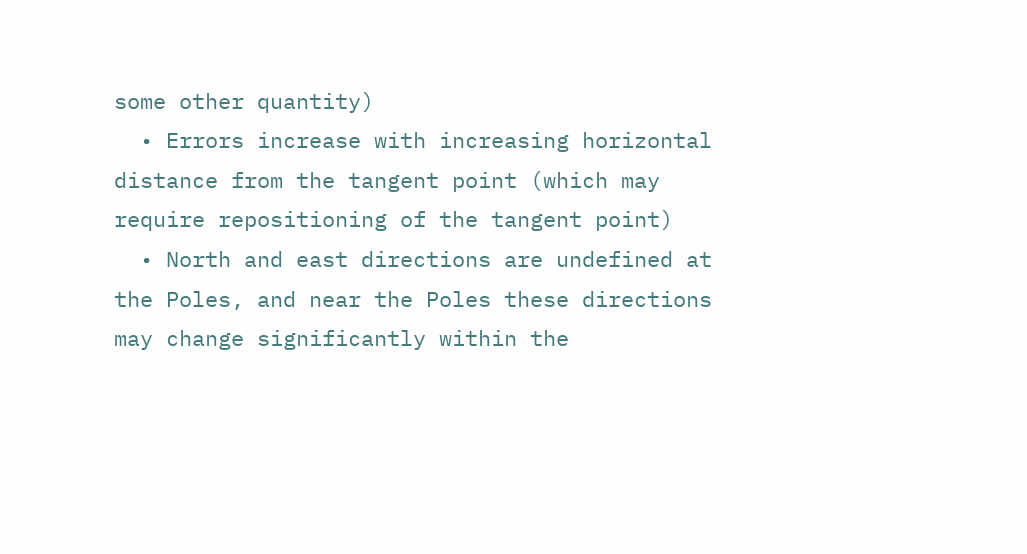some other quantity)
  • Errors increase with increasing horizontal distance from the tangent point (which may require repositioning of the tangent point)
  • North and east directions are undefined at the Poles, and near the Poles these directions may change significantly within the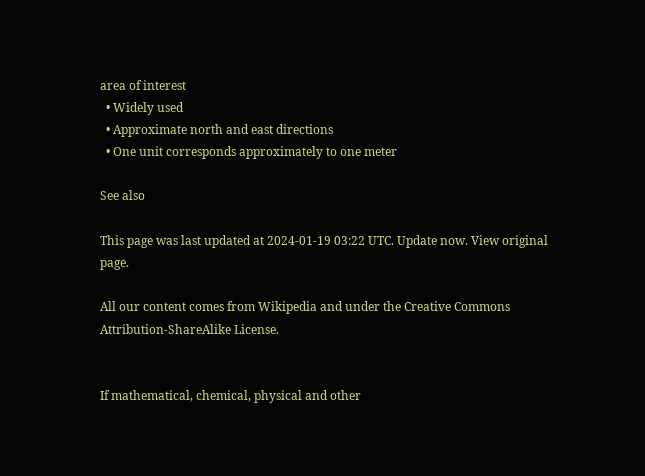area of interest
  • Widely used
  • Approximate north and east directions
  • One unit corresponds approximately to one meter

See also

This page was last updated at 2024-01-19 03:22 UTC. Update now. View original page.

All our content comes from Wikipedia and under the Creative Commons Attribution-ShareAlike License.


If mathematical, chemical, physical and other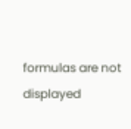formulas are not displayed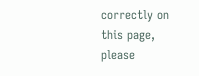correctly on this page, please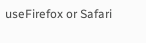useFirefox or Safari